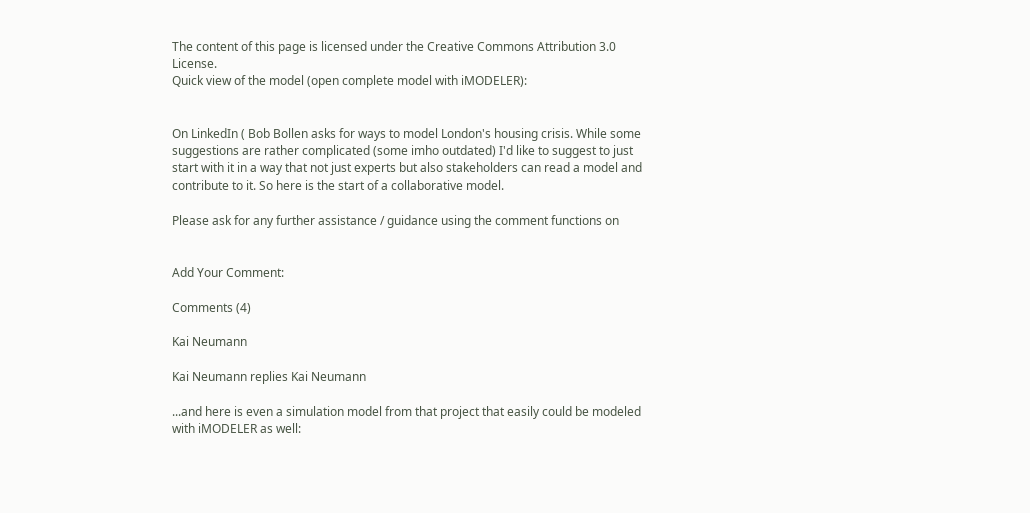The content of this page is licensed under the Creative Commons Attribution 3.0 License.
Quick view of the model (open complete model with iMODELER):


On LinkedIn ( Bob Bollen asks for ways to model London's housing crisis. While some suggestions are rather complicated (some imho outdated) I'd like to suggest to just start with it in a way that not just experts but also stakeholders can read a model and contribute to it. So here is the start of a collaborative model.

Please ask for any further assistance / guidance using the comment functions on


Add Your Comment:

Comments (4)

Kai Neumann

Kai Neumann replies Kai Neumann

...and here is even a simulation model from that project that easily could be modeled with iMODELER as well: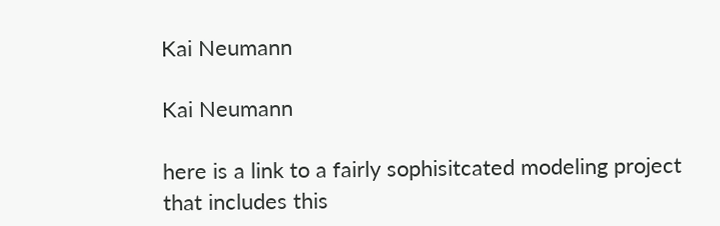Kai Neumann

Kai Neumann

here is a link to a fairly sophisitcated modeling project that includes this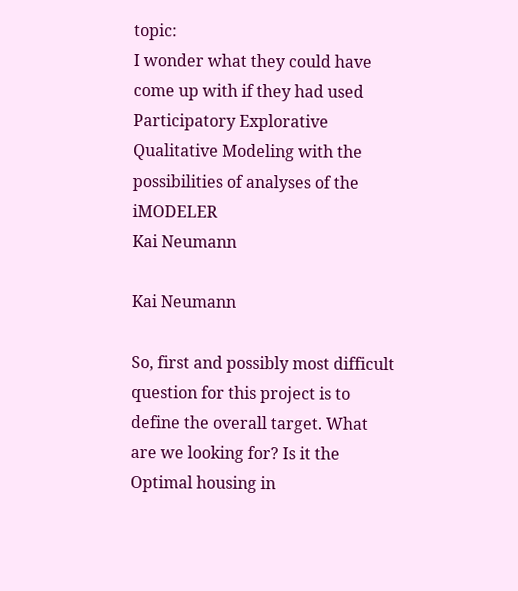topic:
I wonder what they could have come up with if they had used Participatory Explorative Qualitative Modeling with the possibilities of analyses of the iMODELER
Kai Neumann

Kai Neumann

So, first and possibly most difficult question for this project is to define the overall target. What are we looking for? Is it the Optimal housing in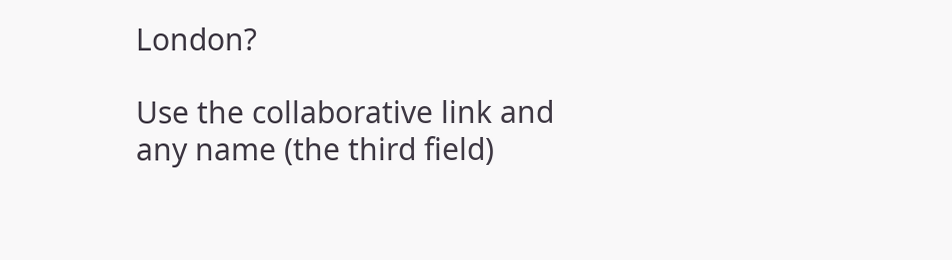London?

Use the collaborative link and any name (the third field)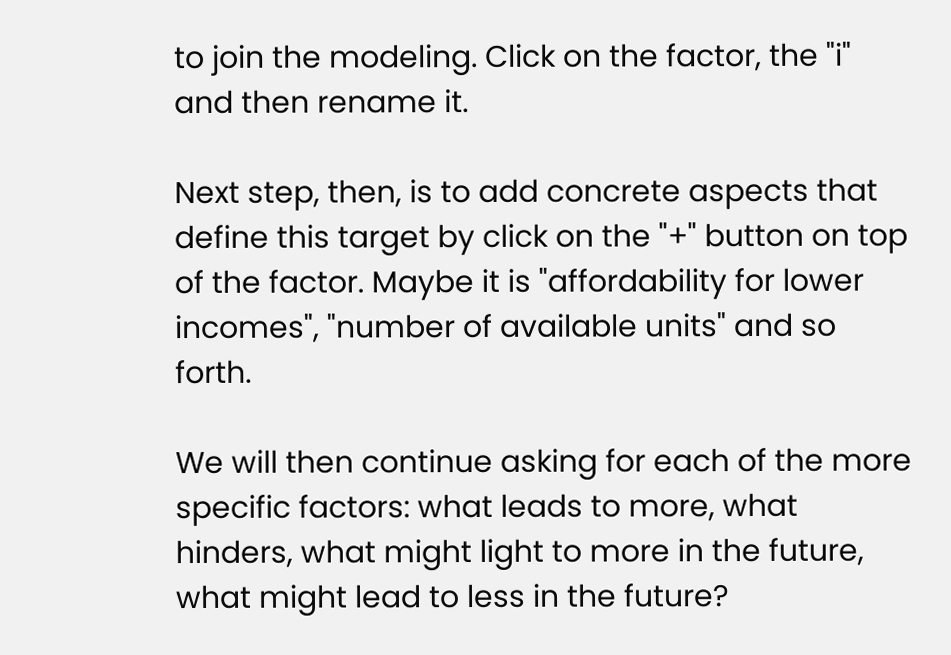to join the modeling. Click on the factor, the "i" and then rename it.

Next step, then, is to add concrete aspects that define this target by click on the "+" button on top of the factor. Maybe it is "affordability for lower incomes", "number of available units" and so forth.

We will then continue asking for each of the more specific factors: what leads to more, what hinders, what might light to more in the future, what might lead to less in the future?